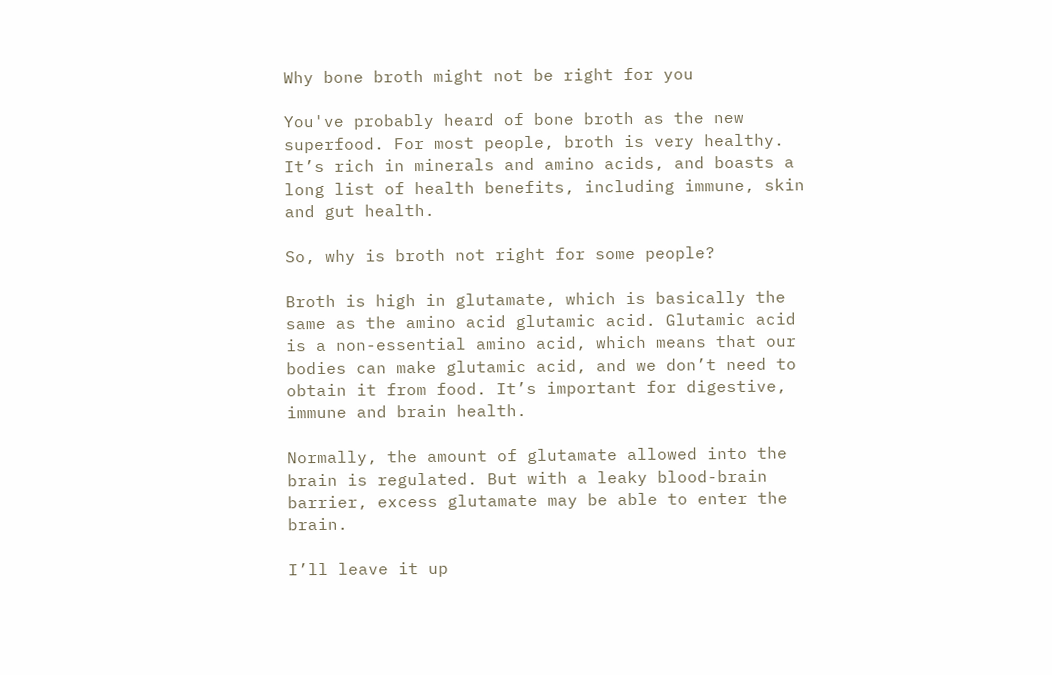Why bone broth might not be right for you

You've probably heard of bone broth as the new superfood. For most people, broth is very healthy. It’s rich in minerals and amino acids, and boasts a long list of health benefits, including immune, skin and gut health.

So, why is broth not right for some people?

Broth is high in glutamate, which is basically the same as the amino acid glutamic acid. Glutamic acid is a non-essential amino acid, which means that our bodies can make glutamic acid, and we don’t need to obtain it from food. It’s important for digestive, immune and brain health.

Normally, the amount of glutamate allowed into the brain is regulated. But with a leaky blood-brain barrier, excess glutamate may be able to enter the brain.

I’ll leave it up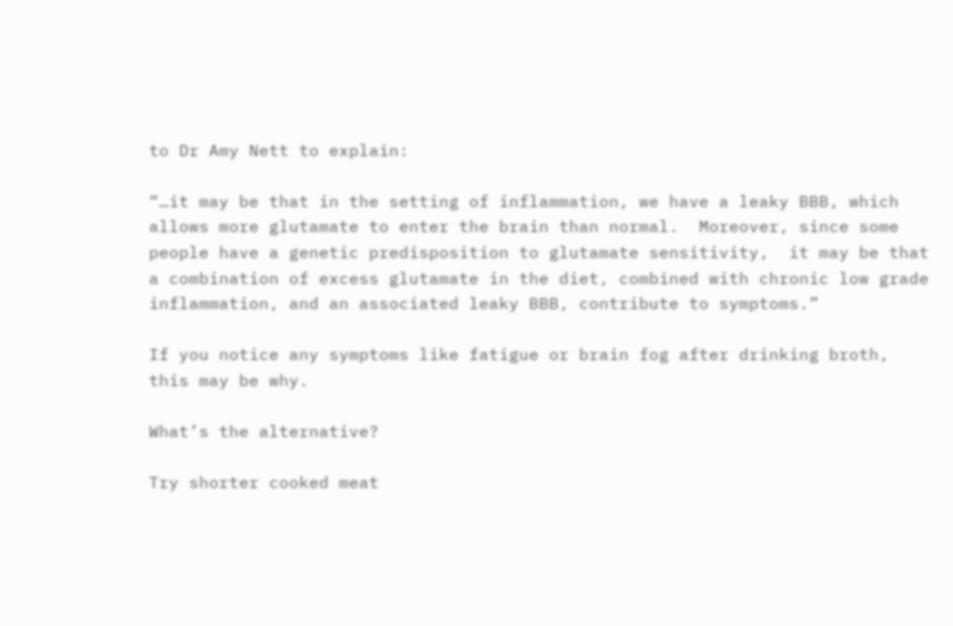to Dr Amy Nett to explain:

“…it may be that in the setting of inflammation, we have a leaky BBB, which allows more glutamate to enter the brain than normal.  Moreover, since some people have a genetic predisposition to glutamate sensitivity,  it may be that a combination of excess glutamate in the diet, combined with chronic low grade inflammation, and an associated leaky BBB, contribute to symptoms.”

If you notice any symptoms like fatigue or brain fog after drinking broth, this may be why.

What’s the alternative?

Try shorter cooked meat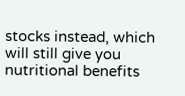stocks instead, which will still give you nutritional benefits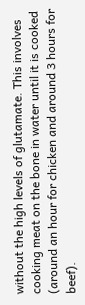without the high levels of glutamate. This involves cooking meat on the bone in water until it is cooked (around an hour for chicken and around 3 hours for beef).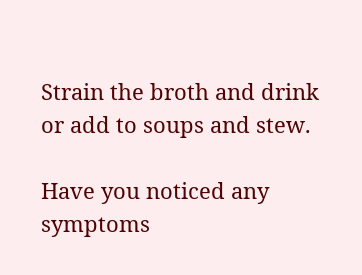Strain the broth and drink or add to soups and stew.

Have you noticed any symptoms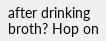after drinking broth? Hop on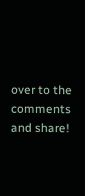over to the comments and share!